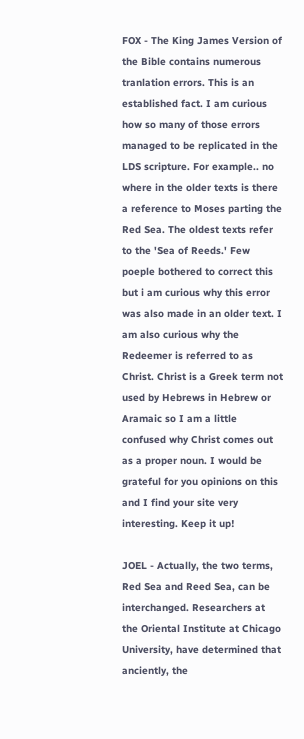FOX - The King James Version of the Bible contains numerous tranlation errors. This is an established fact. I am curious how so many of those errors managed to be replicated in the LDS scripture. For example.. no where in the older texts is there a reference to Moses parting the Red Sea. The oldest texts refer to the 'Sea of Reeds.' Few poeple bothered to correct this but i am curious why this error was also made in an older text. I am also curious why the Redeemer is referred to as Christ. Christ is a Greek term not used by Hebrews in Hebrew or Aramaic so I am a little confused why Christ comes out as a proper noun. I would be grateful for you opinions on this and I find your site very interesting. Keep it up!

JOEL - Actually, the two terms, Red Sea and Reed Sea, can be interchanged. Researchers at the Oriental Institute at Chicago University, have determined that anciently, the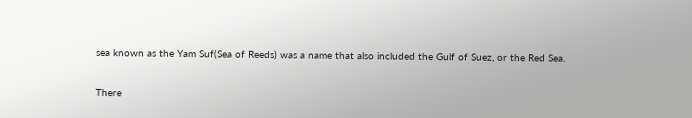sea known as the Yam Suf(Sea of Reeds) was a name that also included the Gulf of Suez, or the Red Sea.

There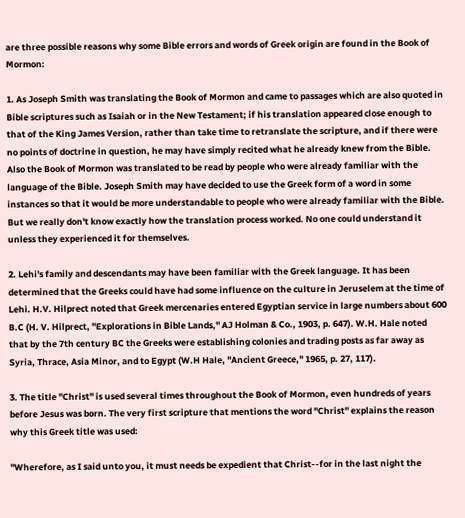are three possible reasons why some Bible errors and words of Greek origin are found in the Book of Mormon:

1. As Joseph Smith was translating the Book of Mormon and came to passages which are also quoted in Bible scriptures such as Isaiah or in the New Testament; if his translation appeared close enough to that of the King James Version, rather than take time to retranslate the scripture, and if there were no points of doctrine in question, he may have simply recited what he already knew from the Bible. Also the Book of Mormon was translated to be read by people who were already familiar with the language of the Bible. Joseph Smith may have decided to use the Greek form of a word in some instances so that it would be more understandable to people who were already familiar with the Bible. But we really don't know exactly how the translation process worked. No one could understand it unless they experienced it for themselves.

2. Lehi's family and descendants may have been familiar with the Greek language. It has been determined that the Greeks could have had some influence on the culture in Jeruselem at the time of Lehi. H.V. Hilprect noted that Greek mercenaries entered Egyptian service in large numbers about 600 B.C (H. V. Hilprect, "Explorations in Bible Lands," AJ Holman & Co., 1903, p. 647). W.H. Hale noted that by the 7th century BC the Greeks were establishing colonies and trading posts as far away as Syria, Thrace, Asia Minor, and to Egypt (W.H Hale, "Ancient Greece," 1965, p. 27, 117).

3. The title "Christ" is used several times throughout the Book of Mormon, even hundreds of years before Jesus was born. The very first scripture that mentions the word "Christ" explains the reason why this Greek title was used:

"Wherefore, as I said unto you, it must needs be expedient that Christ--for in the last night the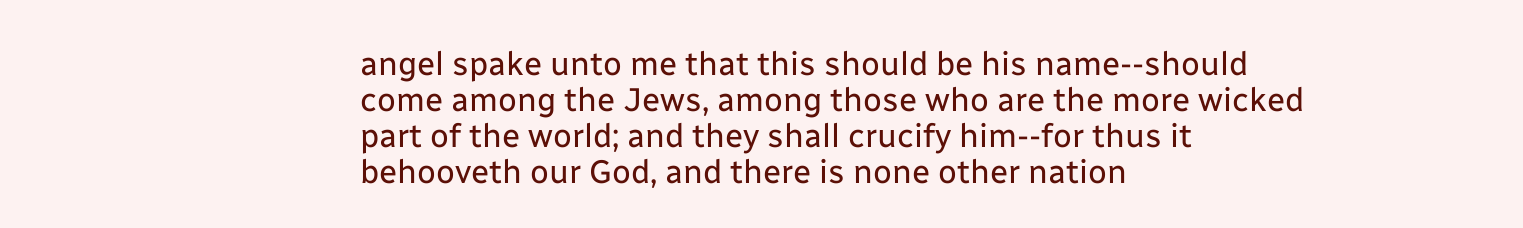angel spake unto me that this should be his name--should come among the Jews, among those who are the more wicked part of the world; and they shall crucify him--for thus it behooveth our God, and there is none other nation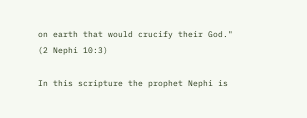on earth that would crucify their God." (2 Nephi 10:3)

In this scripture the prophet Nephi is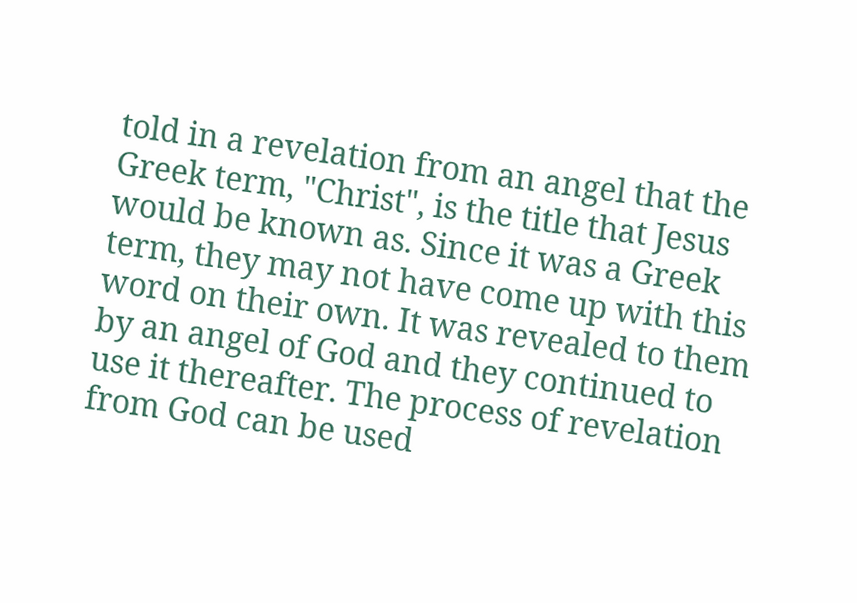told in a revelation from an angel that the Greek term, "Christ", is the title that Jesus would be known as. Since it was a Greek term, they may not have come up with this word on their own. It was revealed to them by an angel of God and they continued to use it thereafter. The process of revelation from God can be used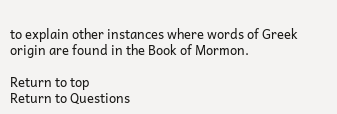to explain other instances where words of Greek origin are found in the Book of Mormon.

Return to top
Return to Questions